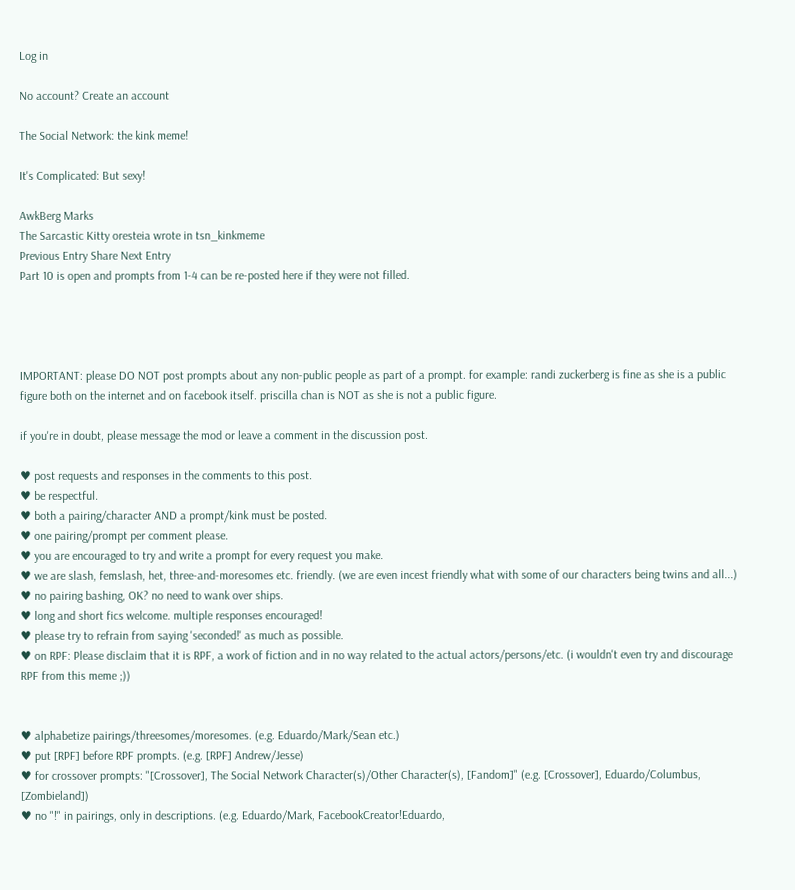Log in

No account? Create an account

The Social Network: the kink meme!

It's Complicated: But sexy!

AwkBerg Marks
The Sarcastic Kitty oresteia wrote in tsn_kinkmeme
Previous Entry Share Next Entry
Part 10 is open and prompts from 1-4 can be re-posted here if they were not filled.




IMPORTANT: please DO NOT post prompts about any non-public people as part of a prompt. for example: randi zuckerberg is fine as she is a public figure both on the internet and on facebook itself. priscilla chan is NOT as she is not a public figure.

if you're in doubt, please message the mod or leave a comment in the discussion post.

♥ post requests and responses in the comments to this post.
♥ be respectful.
♥ both a pairing/character AND a prompt/kink must be posted.
♥ one pairing/prompt per comment please.
♥ you are encouraged to try and write a prompt for every request you make.
♥ we are slash, femslash, het, three-and-moresomes etc. friendly. (we are even incest friendly what with some of our characters being twins and all...)
♥ no pairing bashing, OK? no need to wank over ships.
♥ long and short fics welcome. multiple responses encouraged!
♥ please try to refrain from saying 'seconded!' as much as possible.
♥ on RPF: Please disclaim that it is RPF, a work of fiction and in no way related to the actual actors/persons/etc. (i wouldn't even try and discourage RPF from this meme ;))


♥ alphabetize pairings/threesomes/moresomes. (e.g. Eduardo/Mark/Sean etc.)
♥ put [RPF] before RPF prompts. (e.g. [RPF] Andrew/Jesse)
♥ for crossover prompts: "[Crossover], The Social Network Character(s)/Other Character(s), [Fandom]" (e.g. [Crossover], Eduardo/Columbus, [Zombieland])
♥ no "!" in pairings, only in descriptions. (e.g. Eduardo/Mark, FacebookCreator!Eduardo,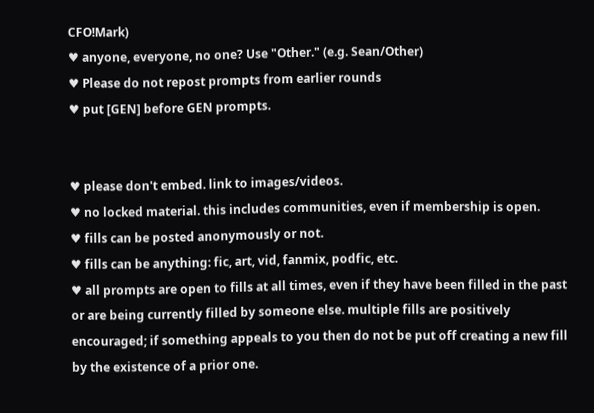CFO!Mark)
♥ anyone, everyone, no one? Use "Other." (e.g. Sean/Other)
♥ Please do not repost prompts from earlier rounds
♥ put [GEN] before GEN prompts.


♥ please don't embed. link to images/videos.
♥ no locked material. this includes communities, even if membership is open.
♥ fills can be posted anonymously or not.
♥ fills can be anything: fic, art, vid, fanmix, podfic, etc.
♥ all prompts are open to fills at all times, even if they have been filled in the past or are being currently filled by someone else. multiple fills are positively encouraged; if something appeals to you then do not be put off creating a new fill by the existence of a prior one.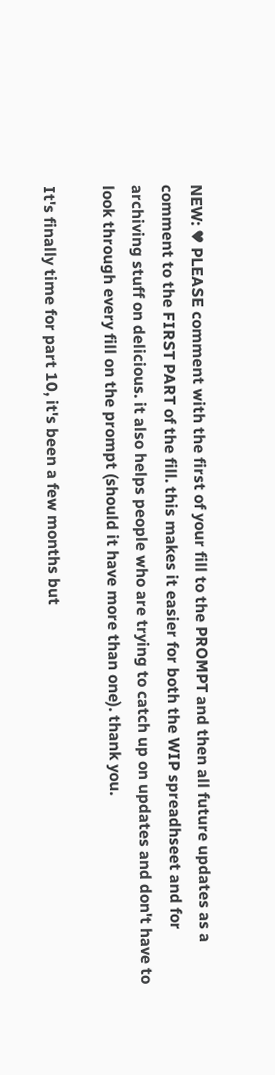NEW: ♥ PLEASE comment with the first of your fill to the PROMPT and then all future updates as a comment to the FIRST PART of the fill. this makes it easier for both the WIP spreadhseet and for archiving stuff on delicious. it also helps people who are trying to catch up on updates and don't have to look through every fill on the prompt (should it have more than one). thank you.

It's finally time for part 10, it's been a few months but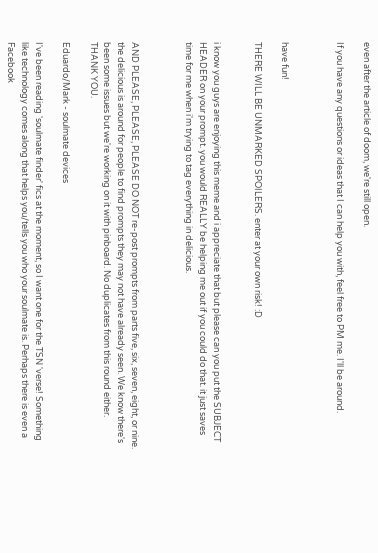even after the article of doom, we're still open.

If you have any questions or ideas that I can help you with, feel free to PM me. I'll be around.



have fun!

THERE WILL BE UNMARKED SPOILERS. enter at your own risk! :D


i know you guys are enjoying this meme and i appreciate that but please can you put the SUBJECT HEADER on your prompt. you would REALLY be helping me out if you could do that. it just saves time for me when i'm trying to tag everything in delicious.



AND PLEASE, PLEASE, PLEASE DO NOT re-post prompts from parts five, six, seven, eight, or nine. the delicious is around for people to find prompts they may not have already seen. We know there's been some issues but we're working on it with pinboard. No duplicates from this round either. THANK YOU.

Eduardo/Mark - soulmate devices

I've been reading 'soulmate finder' fics at the moment, so I want one for the TSN 'verse! Something like technology comes along that helps you/tells you who your soulmate is. Perhaps there is even a Facebook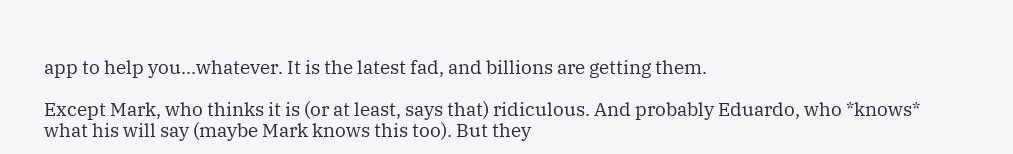app to help you...whatever. It is the latest fad, and billions are getting them.

Except Mark, who thinks it is (or at least, says that) ridiculous. And probably Eduardo, who *knows* what his will say (maybe Mark knows this too). But they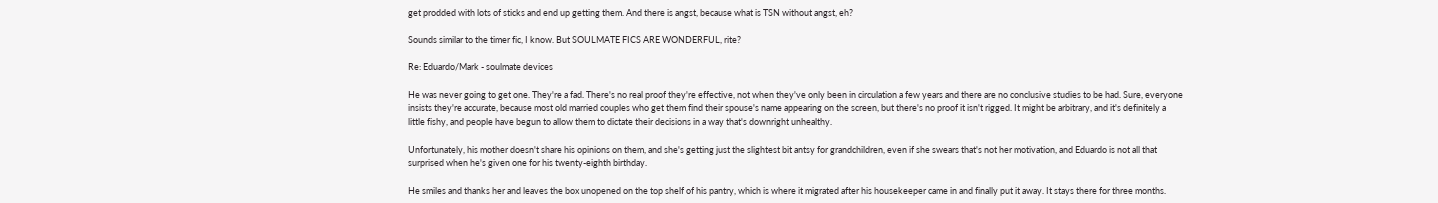get prodded with lots of sticks and end up getting them. And there is angst, because what is TSN without angst, eh?

Sounds similar to the timer fic, I know. But SOULMATE FICS ARE WONDERFUL, rite?

Re: Eduardo/Mark - soulmate devices

He was never going to get one. They're a fad. There's no real proof they're effective, not when they've only been in circulation a few years and there are no conclusive studies to be had. Sure, everyone insists they're accurate, because most old married couples who get them find their spouse's name appearing on the screen, but there's no proof it isn't rigged. It might be arbitrary, and it's definitely a little fishy, and people have begun to allow them to dictate their decisions in a way that's downright unhealthy.

Unfortunately, his mother doesn't share his opinions on them, and she's getting just the slightest bit antsy for grandchildren, even if she swears that's not her motivation, and Eduardo is not all that surprised when he's given one for his twenty-eighth birthday.

He smiles and thanks her and leaves the box unopened on the top shelf of his pantry, which is where it migrated after his housekeeper came in and finally put it away. It stays there for three months.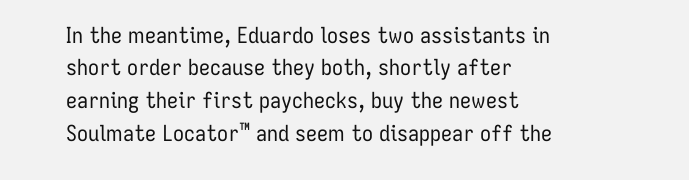In the meantime, Eduardo loses two assistants in short order because they both, shortly after earning their first paychecks, buy the newest Soulmate Locator™ and seem to disappear off the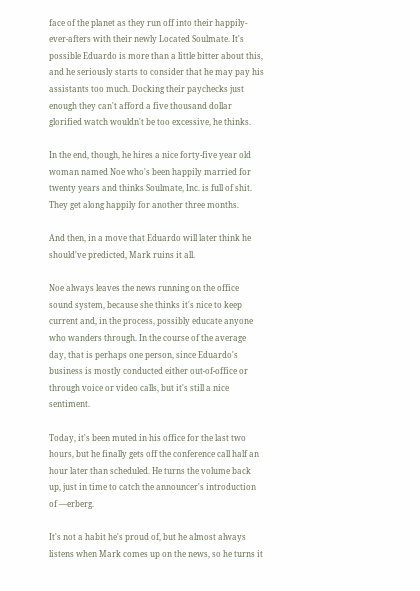face of the planet as they run off into their happily-ever-afters with their newly Located Soulmate. It's possible Eduardo is more than a little bitter about this, and he seriously starts to consider that he may pay his assistants too much. Docking their paychecks just enough they can't afford a five thousand dollar glorified watch wouldn't be too excessive, he thinks.

In the end, though, he hires a nice forty-five year old woman named Noe who's been happily married for twenty years and thinks Soulmate, Inc. is full of shit. They get along happily for another three months.

And then, in a move that Eduardo will later think he should've predicted, Mark ruins it all.

Noe always leaves the news running on the office sound system, because she thinks it's nice to keep current and, in the process, possibly educate anyone who wanders through. In the course of the average day, that is perhaps one person, since Eduardo's business is mostly conducted either out-of-office or through voice or video calls, but it's still a nice sentiment.

Today, it's been muted in his office for the last two hours, but he finally gets off the conference call half an hour later than scheduled. He turns the volume back up, just in time to catch the announcer's introduction of —erberg.

It's not a habit he's proud of, but he almost always listens when Mark comes up on the news, so he turns it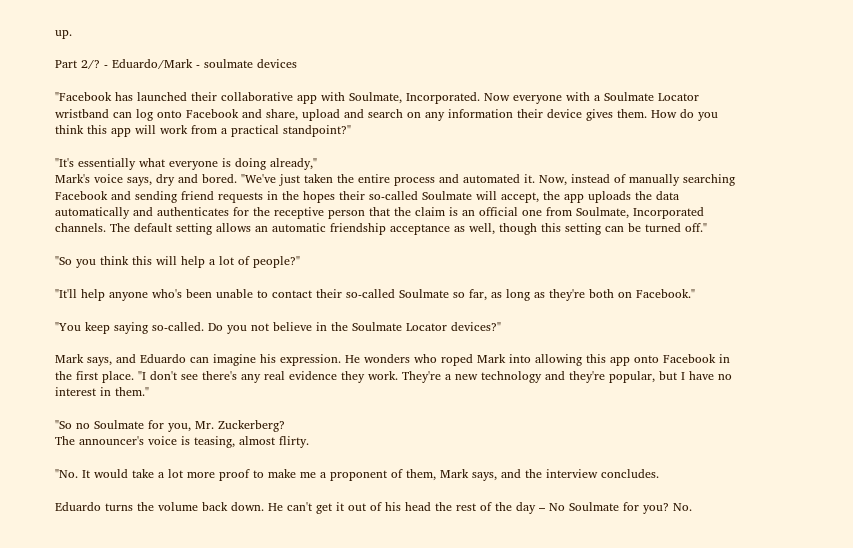up.

Part 2/? - Eduardo/Mark - soulmate devices

"Facebook has launched their collaborative app with Soulmate, Incorporated. Now everyone with a Soulmate Locator wristband can log onto Facebook and share, upload and search on any information their device gives them. How do you think this app will work from a practical standpoint?"

"It's essentially what everyone is doing already,"
Mark's voice says, dry and bored. "We've just taken the entire process and automated it. Now, instead of manually searching Facebook and sending friend requests in the hopes their so-called Soulmate will accept, the app uploads the data automatically and authenticates for the receptive person that the claim is an official one from Soulmate, Incorporated channels. The default setting allows an automatic friendship acceptance as well, though this setting can be turned off."

"So you think this will help a lot of people?"

"It'll help anyone who's been unable to contact their so-called Soulmate so far, as long as they're both on Facebook."

"You keep saying so-called. Do you not believe in the Soulmate Locator devices?"

Mark says, and Eduardo can imagine his expression. He wonders who roped Mark into allowing this app onto Facebook in the first place. "I don't see there's any real evidence they work. They're a new technology and they're popular, but I have no interest in them."

"So no Soulmate for you, Mr. Zuckerberg?
The announcer's voice is teasing, almost flirty.

"No. It would take a lot more proof to make me a proponent of them, Mark says, and the interview concludes.

Eduardo turns the volume back down. He can't get it out of his head the rest of the day – No Soulmate for you? No.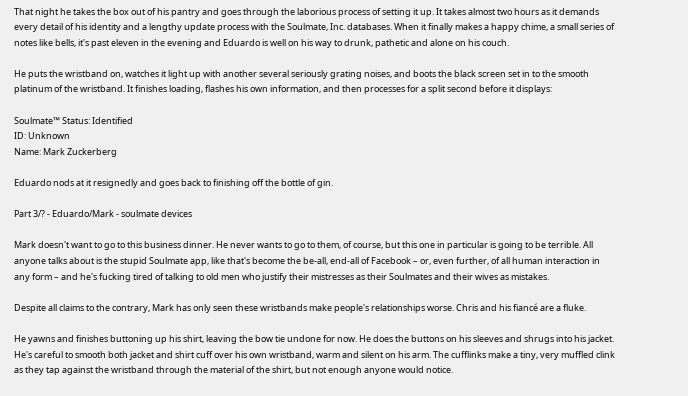That night he takes the box out of his pantry and goes through the laborious process of setting it up. It takes almost two hours as it demands every detail of his identity and a lengthy update process with the Soulmate, Inc. databases. When it finally makes a happy chime, a small series of notes like bells, it's past eleven in the evening and Eduardo is well on his way to drunk, pathetic and alone on his couch.

He puts the wristband on, watches it light up with another several seriously grating noises, and boots the black screen set in to the smooth platinum of the wristband. It finishes loading, flashes his own information, and then processes for a split second before it displays:

Soulmate™ Status: Identified
ID: Unknown
Name: Mark Zuckerberg

Eduardo nods at it resignedly and goes back to finishing off the bottle of gin.

Part 3/? - Eduardo/Mark - soulmate devices

Mark doesn't want to go to this business dinner. He never wants to go to them, of course, but this one in particular is going to be terrible. All anyone talks about is the stupid Soulmate app, like that's become the be-all, end-all of Facebook – or, even further, of all human interaction in any form – and he's fucking tired of talking to old men who justify their mistresses as their Soulmates and their wives as mistakes.

Despite all claims to the contrary, Mark has only seen these wristbands make people's relationships worse. Chris and his fiancé are a fluke.

He yawns and finishes buttoning up his shirt, leaving the bow tie undone for now. He does the buttons on his sleeves and shrugs into his jacket. He's careful to smooth both jacket and shirt cuff over his own wristband, warm and silent on his arm. The cufflinks make a tiny, very muffled clink as they tap against the wristband through the material of the shirt, but not enough anyone would notice.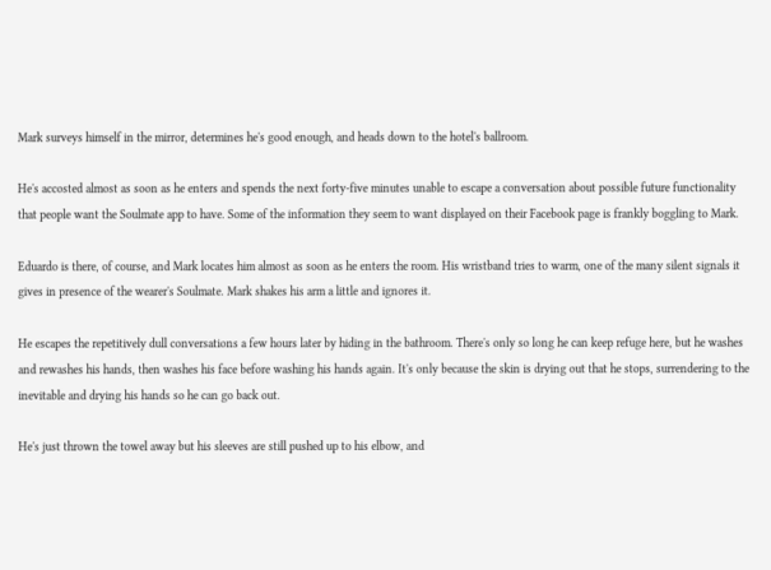Mark surveys himself in the mirror, determines he's good enough, and heads down to the hotel's ballroom.

He's accosted almost as soon as he enters and spends the next forty-five minutes unable to escape a conversation about possible future functionality that people want the Soulmate app to have. Some of the information they seem to want displayed on their Facebook page is frankly boggling to Mark.

Eduardo is there, of course, and Mark locates him almost as soon as he enters the room. His wristband tries to warm, one of the many silent signals it gives in presence of the wearer's Soulmate. Mark shakes his arm a little and ignores it.

He escapes the repetitively dull conversations a few hours later by hiding in the bathroom. There's only so long he can keep refuge here, but he washes and rewashes his hands, then washes his face before washing his hands again. It's only because the skin is drying out that he stops, surrendering to the inevitable and drying his hands so he can go back out.

He's just thrown the towel away but his sleeves are still pushed up to his elbow, and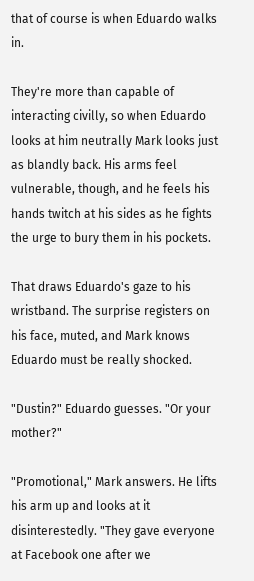that of course is when Eduardo walks in.

They're more than capable of interacting civilly, so when Eduardo looks at him neutrally Mark looks just as blandly back. His arms feel vulnerable, though, and he feels his hands twitch at his sides as he fights the urge to bury them in his pockets.

That draws Eduardo's gaze to his wristband. The surprise registers on his face, muted, and Mark knows Eduardo must be really shocked.

"Dustin?" Eduardo guesses. "Or your mother?"

"Promotional," Mark answers. He lifts his arm up and looks at it disinterestedly. "They gave everyone at Facebook one after we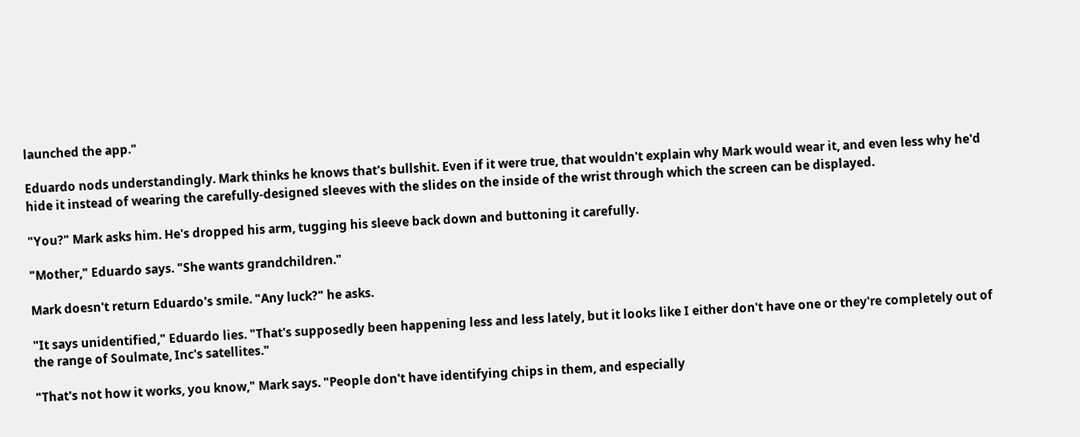launched the app."

Eduardo nods understandingly. Mark thinks he knows that's bullshit. Even if it were true, that wouldn't explain why Mark would wear it, and even less why he'd hide it instead of wearing the carefully-designed sleeves with the slides on the inside of the wrist through which the screen can be displayed.

"You?" Mark asks him. He's dropped his arm, tugging his sleeve back down and buttoning it carefully.

"Mother," Eduardo says. "She wants grandchildren."

Mark doesn't return Eduardo's smile. "Any luck?" he asks.

"It says unidentified," Eduardo lies. "That's supposedly been happening less and less lately, but it looks like I either don't have one or they're completely out of the range of Soulmate, Inc's satellites."

"That's not how it works, you know," Mark says. "People don't have identifying chips in them, and especially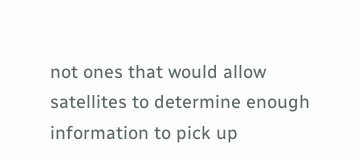not ones that would allow satellites to determine enough information to pick up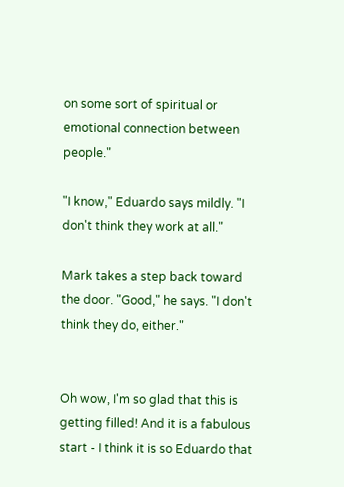on some sort of spiritual or emotional connection between people."

"I know," Eduardo says mildly. "I don't think they work at all."

Mark takes a step back toward the door. "Good," he says. "I don't think they do, either."


Oh wow, I'm so glad that this is getting filled! And it is a fabulous start - I think it is so Eduardo that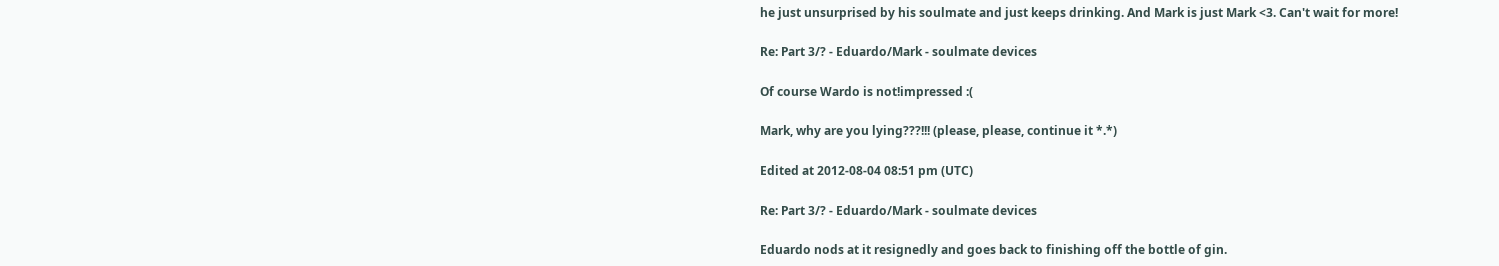he just unsurprised by his soulmate and just keeps drinking. And Mark is just Mark <3. Can't wait for more!

Re: Part 3/? - Eduardo/Mark - soulmate devices

Of course Wardo is not!impressed :(

Mark, why are you lying???!!! (please, please, continue it *.*)

Edited at 2012-08-04 08:51 pm (UTC)

Re: Part 3/? - Eduardo/Mark - soulmate devices

Eduardo nods at it resignedly and goes back to finishing off the bottle of gin.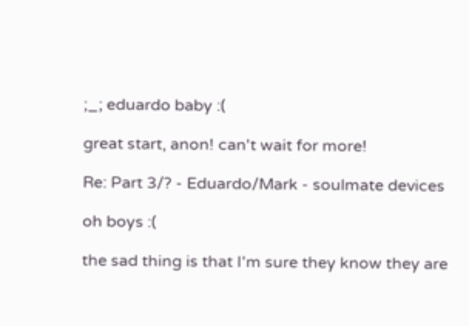;_; eduardo baby :(

great start, anon! can't wait for more!

Re: Part 3/? - Eduardo/Mark - soulmate devices

oh boys :(

the sad thing is that I'm sure they know they are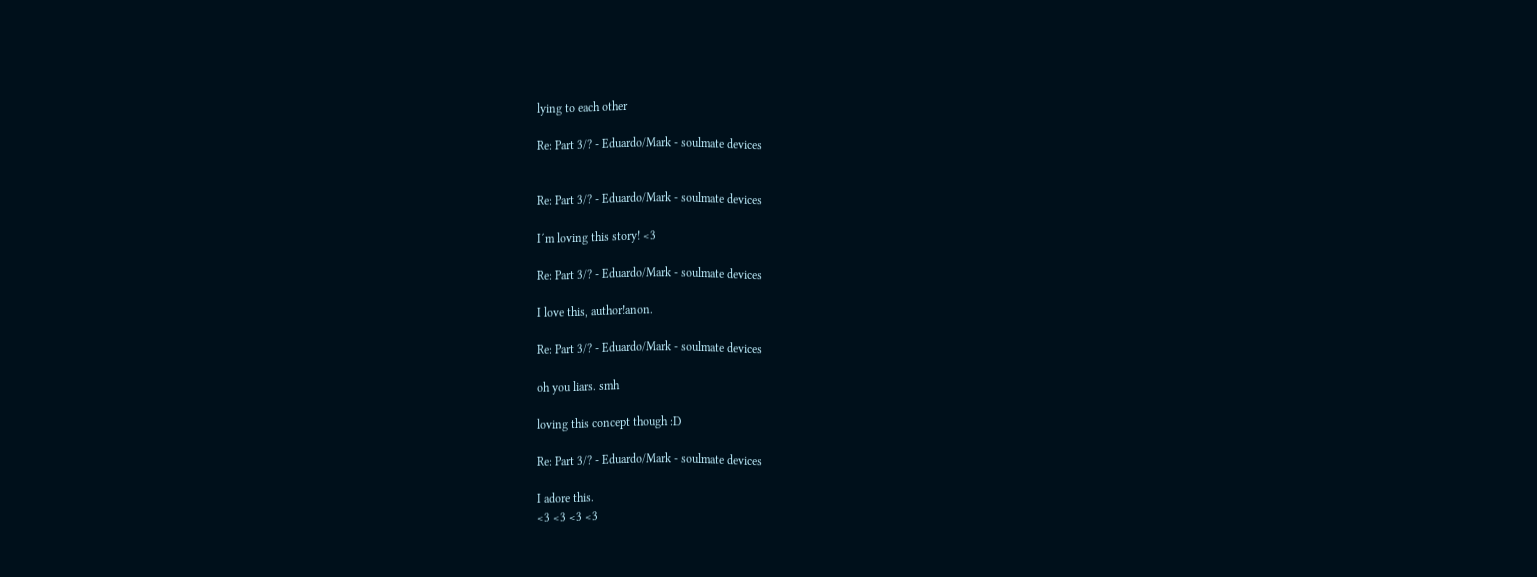lying to each other

Re: Part 3/? - Eduardo/Mark - soulmate devices


Re: Part 3/? - Eduardo/Mark - soulmate devices

I´m loving this story! <3

Re: Part 3/? - Eduardo/Mark - soulmate devices

I love this, author!anon.

Re: Part 3/? - Eduardo/Mark - soulmate devices

oh you liars. smh

loving this concept though :D

Re: Part 3/? - Eduardo/Mark - soulmate devices

I adore this.
<3 <3 <3 <3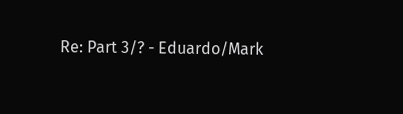Re: Part 3/? - Eduardo/Mark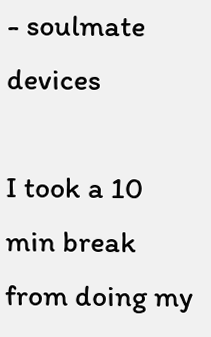- soulmate devices

I took a 10 min break from doing my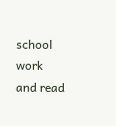school work and read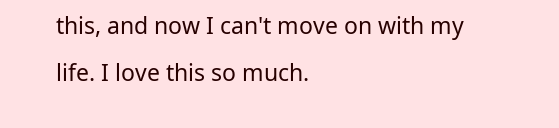this, and now I can't move on with my life. I love this so much.